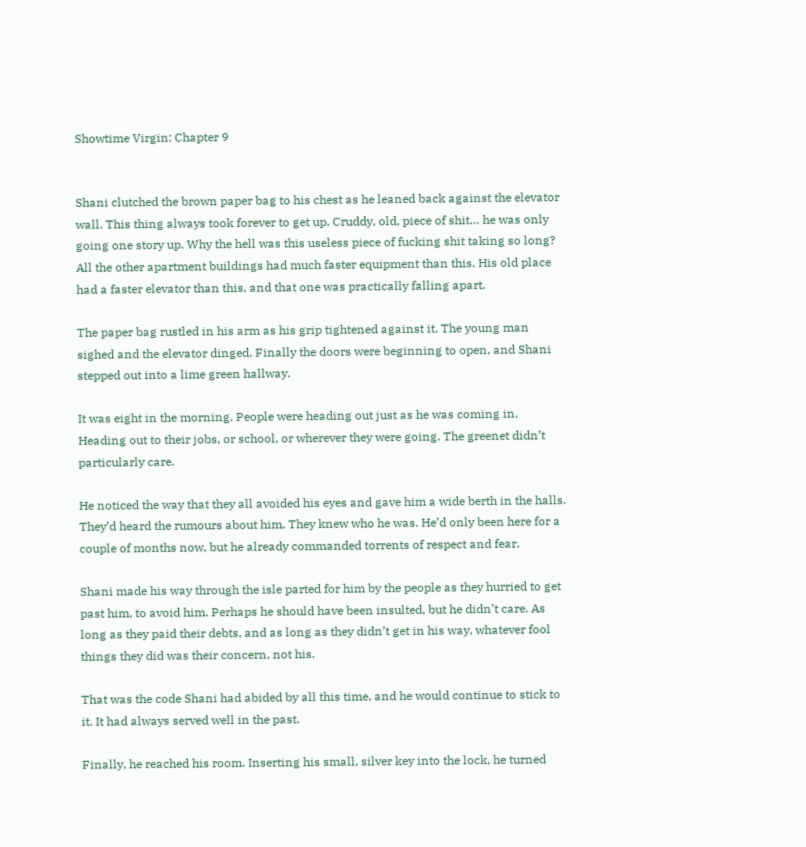Showtime Virgin: Chapter 9


Shani clutched the brown paper bag to his chest as he leaned back against the elevator wall. This thing always took forever to get up. Cruddy, old, piece of shit… he was only going one story up. Why the hell was this useless piece of fucking shit taking so long? All the other apartment buildings had much faster equipment than this. His old place had a faster elevator than this, and that one was practically falling apart.

The paper bag rustled in his arm as his grip tightened against it. The young man sighed and the elevator dinged. Finally the doors were beginning to open, and Shani stepped out into a lime green hallway.

It was eight in the morning. People were heading out just as he was coming in.  Heading out to their jobs, or school, or wherever they were going. The greenet didn’t particularly care.

He noticed the way that they all avoided his eyes and gave him a wide berth in the halls. They’d heard the rumours about him. They knew who he was. He’d only been here for a couple of months now, but he already commanded torrents of respect and fear.

Shani made his way through the isle parted for him by the people as they hurried to get past him, to avoid him. Perhaps he should have been insulted, but he didn’t care. As long as they paid their debts, and as long as they didn’t get in his way, whatever fool things they did was their concern, not his.

That was the code Shani had abided by all this time, and he would continue to stick to it. It had always served well in the past.

Finally, he reached his room. Inserting his small, silver key into the lock, he turned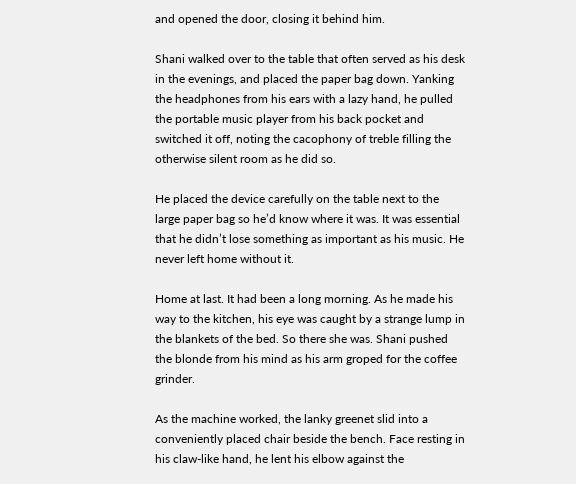and opened the door, closing it behind him.

Shani walked over to the table that often served as his desk in the evenings, and placed the paper bag down. Yanking the headphones from his ears with a lazy hand, he pulled the portable music player from his back pocket and switched it off, noting the cacophony of treble filling the otherwise silent room as he did so.

He placed the device carefully on the table next to the large paper bag so he’d know where it was. It was essential that he didn’t lose something as important as his music. He never left home without it.

Home at last. It had been a long morning. As he made his way to the kitchen, his eye was caught by a strange lump in the blankets of the bed. So there she was. Shani pushed the blonde from his mind as his arm groped for the coffee grinder.

As the machine worked, the lanky greenet slid into a conveniently placed chair beside the bench. Face resting in his claw-like hand, he lent his elbow against the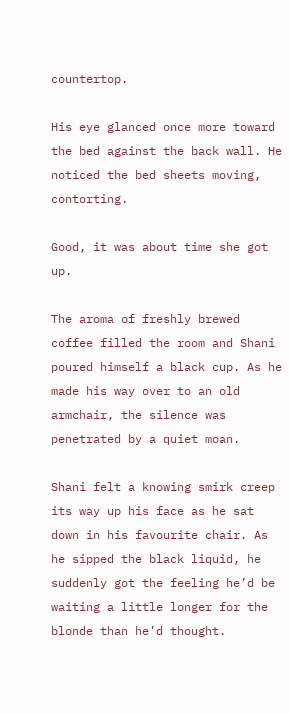countertop.

His eye glanced once more toward the bed against the back wall. He noticed the bed sheets moving, contorting.

Good, it was about time she got up.

The aroma of freshly brewed coffee filled the room and Shani poured himself a black cup. As he made his way over to an old armchair, the silence was penetrated by a quiet moan.

Shani felt a knowing smirk creep its way up his face as he sat down in his favourite chair. As he sipped the black liquid, he suddenly got the feeling he’d be waiting a little longer for the blonde than he’d thought.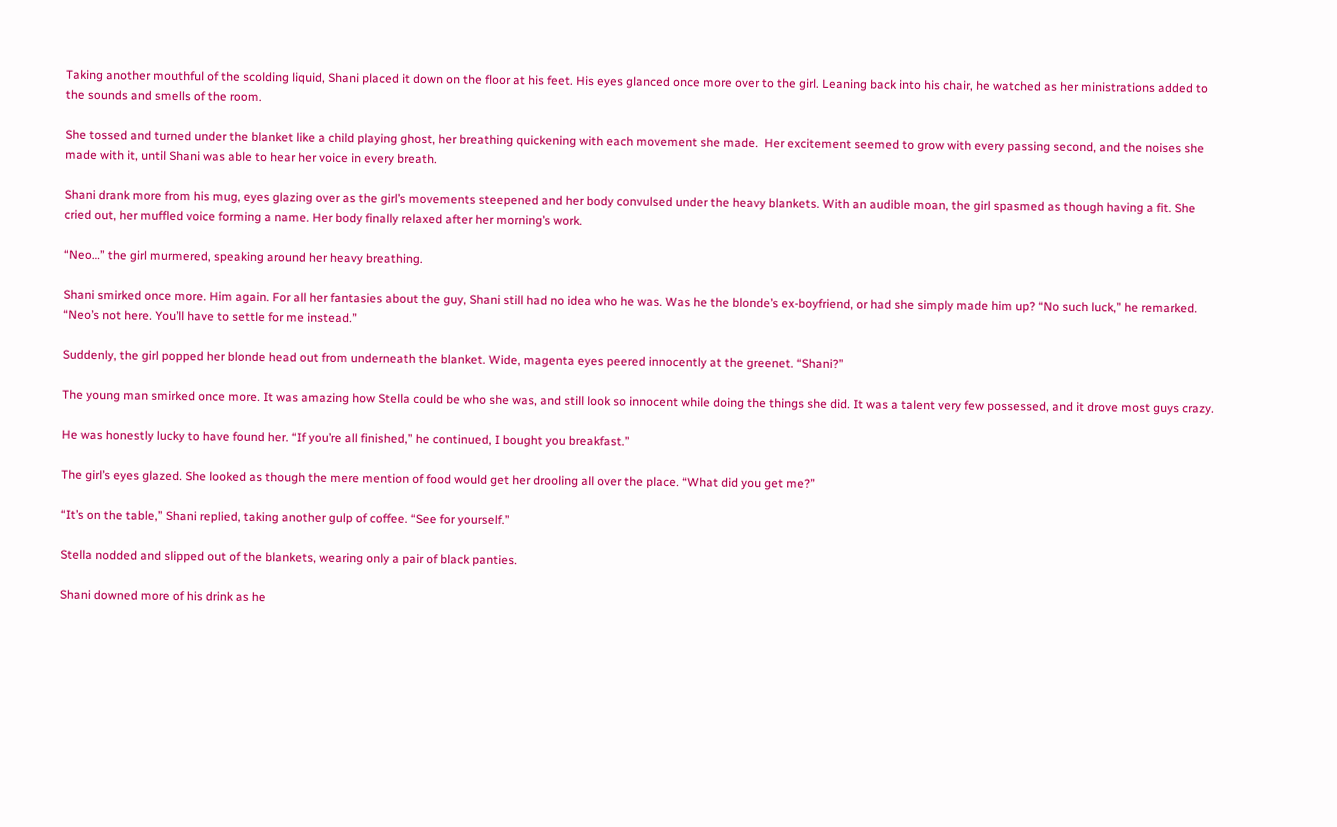Taking another mouthful of the scolding liquid, Shani placed it down on the floor at his feet. His eyes glanced once more over to the girl. Leaning back into his chair, he watched as her ministrations added to the sounds and smells of the room.

She tossed and turned under the blanket like a child playing ghost, her breathing quickening with each movement she made.  Her excitement seemed to grow with every passing second, and the noises she made with it, until Shani was able to hear her voice in every breath.

Shani drank more from his mug, eyes glazing over as the girl’s movements steepened and her body convulsed under the heavy blankets. With an audible moan, the girl spasmed as though having a fit. She cried out, her muffled voice forming a name. Her body finally relaxed after her morning’s work.

“Neo…” the girl murmered, speaking around her heavy breathing.

Shani smirked once more. Him again. For all her fantasies about the guy, Shani still had no idea who he was. Was he the blonde’s ex-boyfriend, or had she simply made him up? “No such luck,” he remarked. “Neo’s not here. You’ll have to settle for me instead.”

Suddenly, the girl popped her blonde head out from underneath the blanket. Wide, magenta eyes peered innocently at the greenet. “Shani?”

The young man smirked once more. It was amazing how Stella could be who she was, and still look so innocent while doing the things she did. It was a talent very few possessed, and it drove most guys crazy.

He was honestly lucky to have found her. “If you’re all finished,” he continued, I bought you breakfast.”

The girl’s eyes glazed. She looked as though the mere mention of food would get her drooling all over the place. “What did you get me?”

“It’s on the table,” Shani replied, taking another gulp of coffee. “See for yourself.”

Stella nodded and slipped out of the blankets, wearing only a pair of black panties.

Shani downed more of his drink as he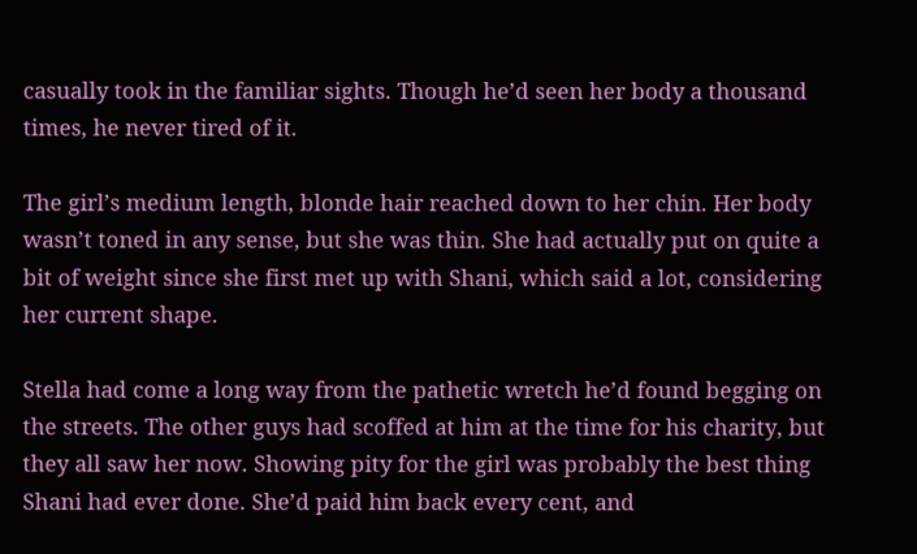casually took in the familiar sights. Though he’d seen her body a thousand times, he never tired of it.

The girl’s medium length, blonde hair reached down to her chin. Her body wasn’t toned in any sense, but she was thin. She had actually put on quite a bit of weight since she first met up with Shani, which said a lot, considering her current shape.

Stella had come a long way from the pathetic wretch he’d found begging on the streets. The other guys had scoffed at him at the time for his charity, but they all saw her now. Showing pity for the girl was probably the best thing Shani had ever done. She’d paid him back every cent, and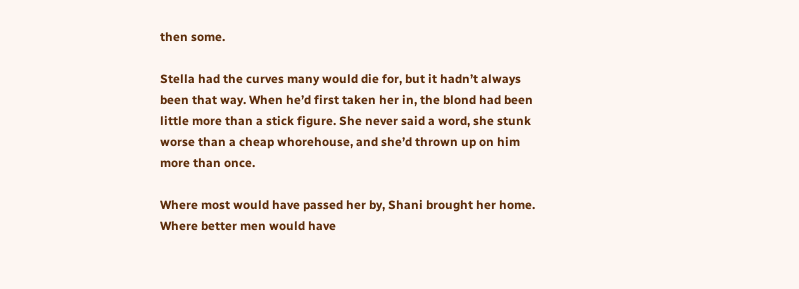then some.

Stella had the curves many would die for, but it hadn’t always been that way. When he’d first taken her in, the blond had been little more than a stick figure. She never said a word, she stunk worse than a cheap whorehouse, and she’d thrown up on him more than once.

Where most would have passed her by, Shani brought her home. Where better men would have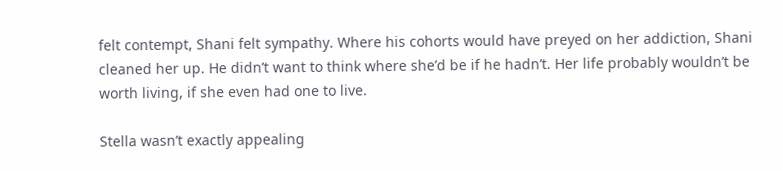felt contempt, Shani felt sympathy. Where his cohorts would have preyed on her addiction, Shani cleaned her up. He didn’t want to think where she’d be if he hadn’t. Her life probably wouldn’t be worth living, if she even had one to live.

Stella wasn’t exactly appealing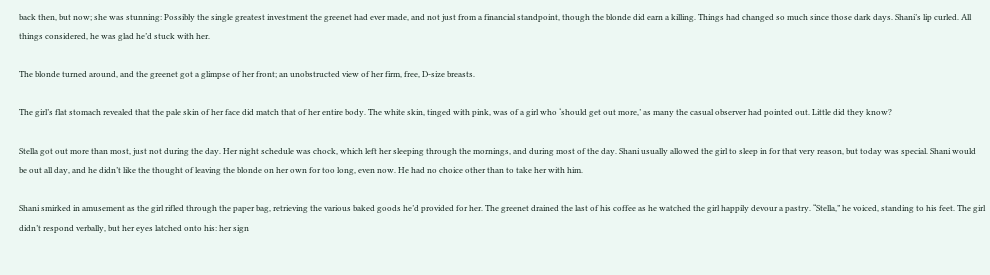back then, but now; she was stunning: Possibly the single greatest investment the greenet had ever made, and not just from a financial standpoint, though the blonde did earn a killing. Things had changed so much since those dark days. Shani’s lip curled. All things considered, he was glad he’d stuck with her.

The blonde turned around, and the greenet got a glimpse of her front; an unobstructed view of her firm, free, D-size breasts.

The girl’s flat stomach revealed that the pale skin of her face did match that of her entire body. The white skin, tinged with pink, was of a girl who ‘should get out more,’ as many the casual observer had pointed out. Little did they know?

Stella got out more than most, just not during the day. Her night schedule was chock, which left her sleeping through the mornings, and during most of the day. Shani usually allowed the girl to sleep in for that very reason, but today was special. Shani would be out all day, and he didn’t like the thought of leaving the blonde on her own for too long, even now. He had no choice other than to take her with him.

Shani smirked in amusement as the girl rifled through the paper bag, retrieving the various baked goods he’d provided for her. The greenet drained the last of his coffee as he watched the girl happily devour a pastry. “Stella,” he voiced, standing to his feet. The girl didn’t respond verbally, but her eyes latched onto his: her sign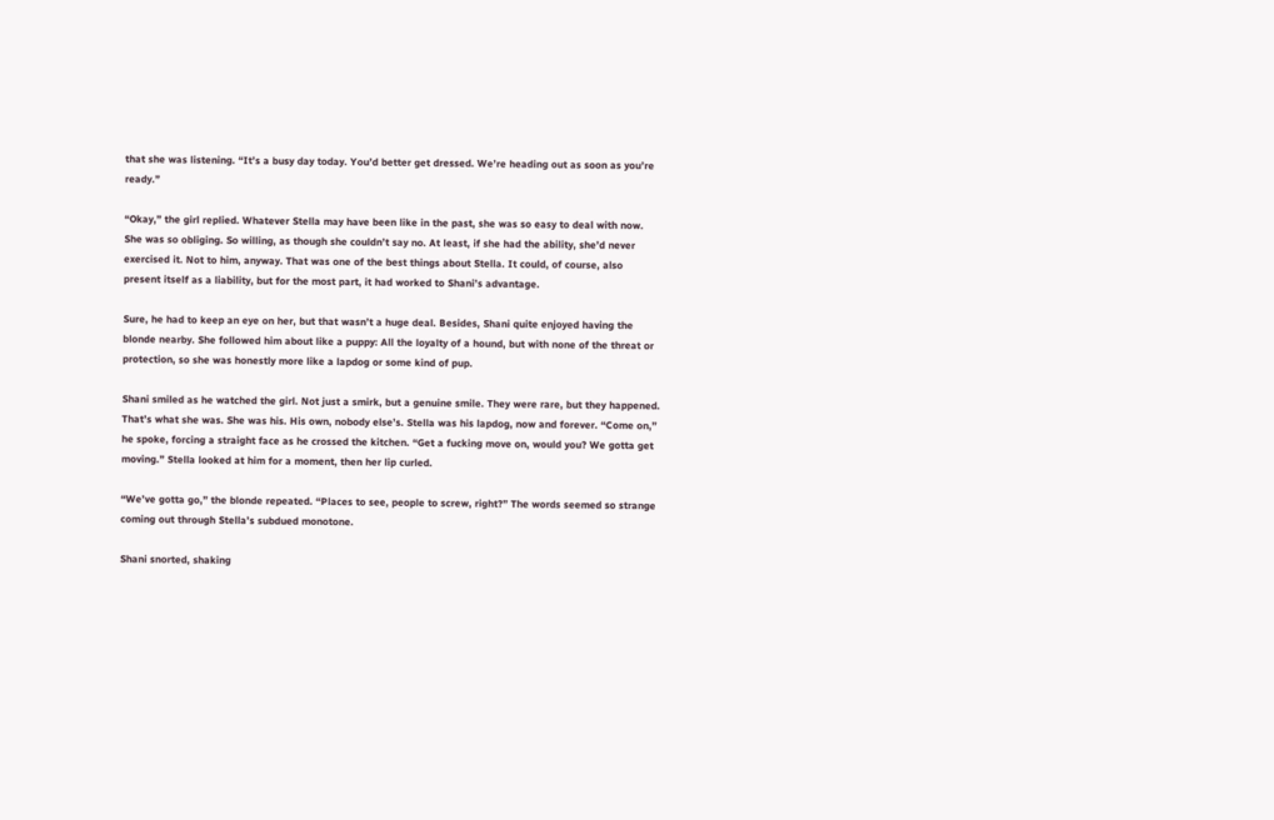that she was listening. “It’s a busy day today. You’d better get dressed. We’re heading out as soon as you’re ready.”

“Okay,” the girl replied. Whatever Stella may have been like in the past, she was so easy to deal with now. She was so obliging. So willing, as though she couldn’t say no. At least, if she had the ability, she’d never exercised it. Not to him, anyway. That was one of the best things about Stella. It could, of course, also present itself as a liability, but for the most part, it had worked to Shani’s advantage.

Sure, he had to keep an eye on her, but that wasn’t a huge deal. Besides, Shani quite enjoyed having the blonde nearby. She followed him about like a puppy: All the loyalty of a hound, but with none of the threat or protection, so she was honestly more like a lapdog or some kind of pup.

Shani smiled as he watched the girl. Not just a smirk, but a genuine smile. They were rare, but they happened. That’s what she was. She was his. His own, nobody else’s. Stella was his lapdog, now and forever. “Come on,” he spoke, forcing a straight face as he crossed the kitchen. “Get a fucking move on, would you? We gotta get moving.” Stella looked at him for a moment, then her lip curled.

“We’ve gotta go,” the blonde repeated. “Places to see, people to screw, right?” The words seemed so strange coming out through Stella’s subdued monotone.

Shani snorted, shaking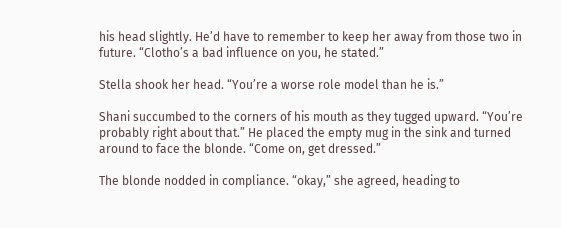his head slightly. He’d have to remember to keep her away from those two in future. “Clotho’s a bad influence on you, he stated.”

Stella shook her head. “You’re a worse role model than he is.”

Shani succumbed to the corners of his mouth as they tugged upward. “You’re probably right about that.” He placed the empty mug in the sink and turned around to face the blonde. “Come on, get dressed.”

The blonde nodded in compliance. “okay,” she agreed, heading to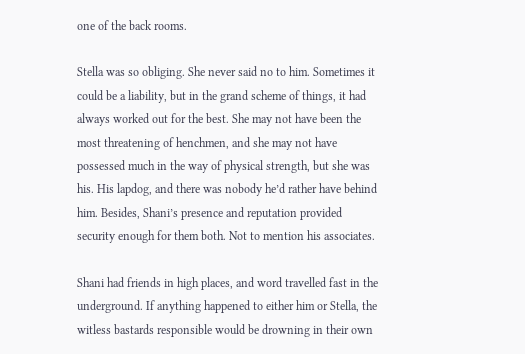one of the back rooms.

Stella was so obliging. She never said no to him. Sometimes it could be a liability, but in the grand scheme of things, it had always worked out for the best. She may not have been the most threatening of henchmen, and she may not have possessed much in the way of physical strength, but she was his. His lapdog, and there was nobody he’d rather have behind him. Besides, Shani’s presence and reputation provided security enough for them both. Not to mention his associates.

Shani had friends in high places, and word travelled fast in the underground. If anything happened to either him or Stella, the witless bastards responsible would be drowning in their own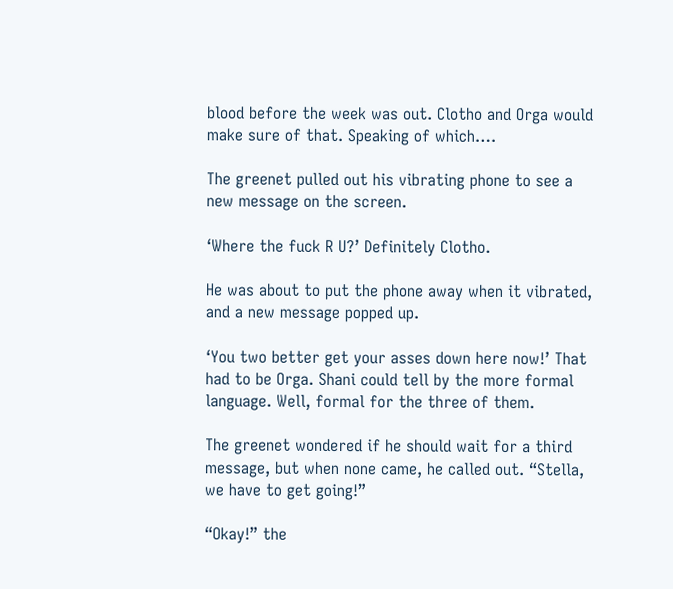blood before the week was out. Clotho and Orga would make sure of that. Speaking of which….

The greenet pulled out his vibrating phone to see a new message on the screen.

‘Where the fuck R U?’ Definitely Clotho.

He was about to put the phone away when it vibrated, and a new message popped up.

‘You two better get your asses down here now!’ That had to be Orga. Shani could tell by the more formal language. Well, formal for the three of them.

The greenet wondered if he should wait for a third message, but when none came, he called out. “Stella, we have to get going!”

“Okay!” the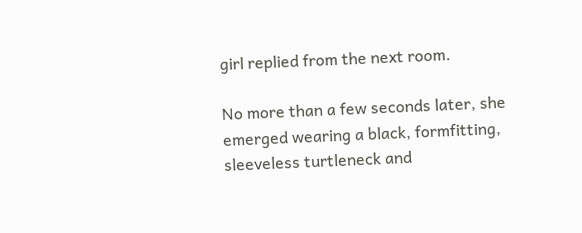girl replied from the next room.

No more than a few seconds later, she emerged wearing a black, formfitting, sleeveless turtleneck and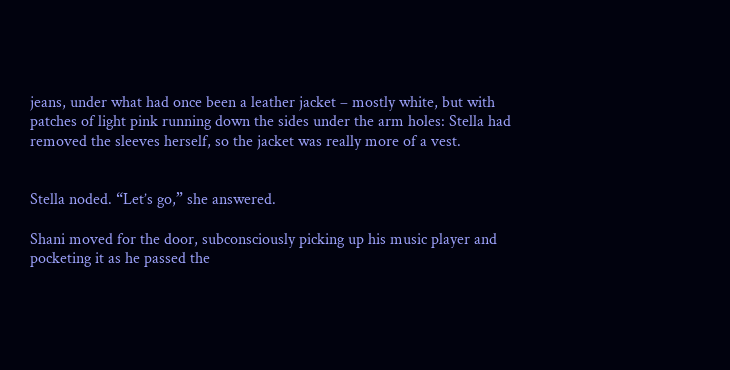jeans, under what had once been a leather jacket – mostly white, but with patches of light pink running down the sides under the arm holes: Stella had removed the sleeves herself, so the jacket was really more of a vest.


Stella noded. “Let’s go,” she answered.

Shani moved for the door, subconsciously picking up his music player and pocketing it as he passed the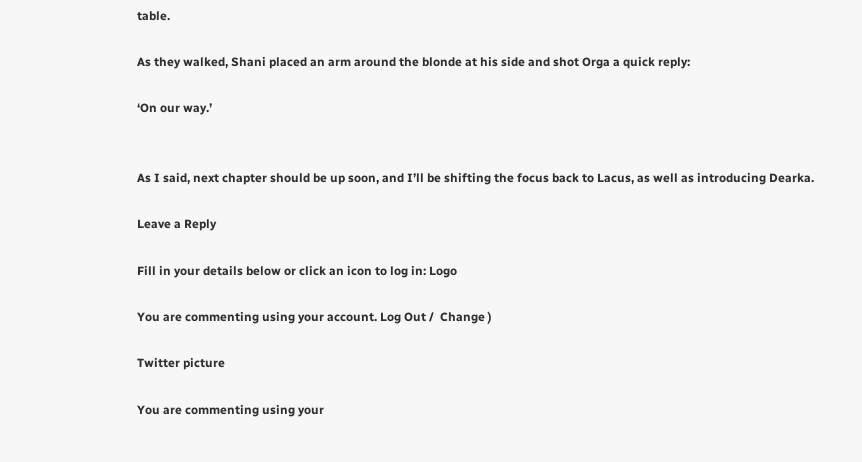table.

As they walked, Shani placed an arm around the blonde at his side and shot Orga a quick reply:

‘On our way.’


As I said, next chapter should be up soon, and I’ll be shifting the focus back to Lacus, as well as introducing Dearka.

Leave a Reply

Fill in your details below or click an icon to log in: Logo

You are commenting using your account. Log Out /  Change )

Twitter picture

You are commenting using your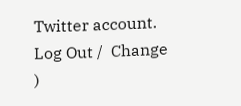Twitter account. Log Out /  Change )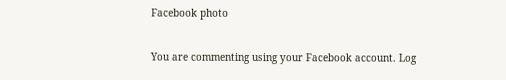Facebook photo

You are commenting using your Facebook account. Log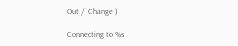Out /  Change )

Connecting to %s